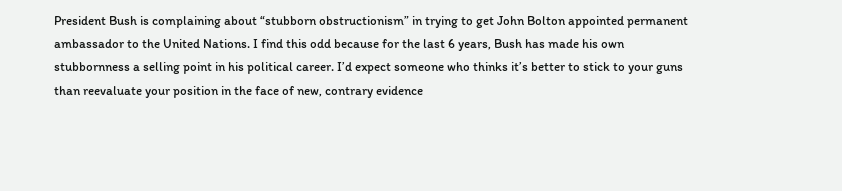President Bush is complaining about “stubborn obstructionism” in trying to get John Bolton appointed permanent ambassador to the United Nations. I find this odd because for the last 6 years, Bush has made his own stubbornness a selling point in his political career. I’d expect someone who thinks it’s better to stick to your guns than reevaluate your position in the face of new, contrary evidence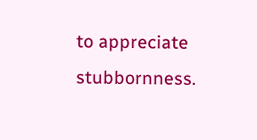to appreciate stubbornness.